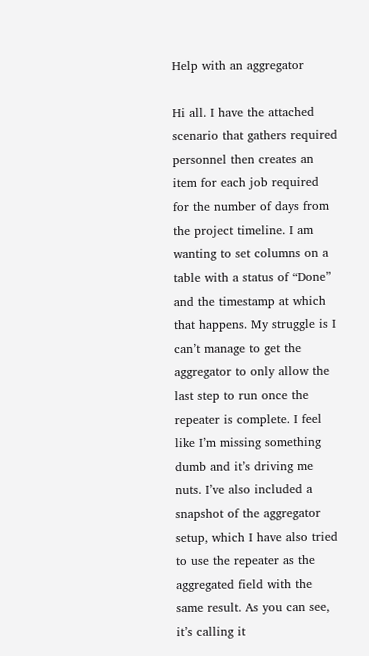Help with an aggregator

Hi all. I have the attached scenario that gathers required personnel then creates an item for each job required for the number of days from the project timeline. I am wanting to set columns on a table with a status of “Done” and the timestamp at which that happens. My struggle is I can’t manage to get the aggregator to only allow the last step to run once the repeater is complete. I feel like I’m missing something dumb and it’s driving me nuts. I’ve also included a snapshot of the aggregator setup, which I have also tried to use the repeater as the aggregated field with the same result. As you can see, it’s calling it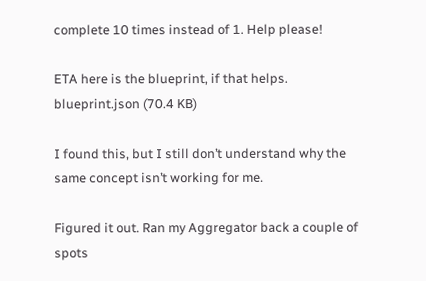complete 10 times instead of 1. Help please!

ETA here is the blueprint, if that helps.
blueprint.json (70.4 KB)

I found this, but I still don’t understand why the same concept isn’t working for me.

Figured it out. Ran my Aggregator back a couple of spots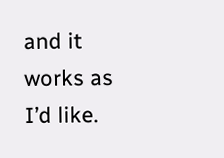and it works as I’d like.